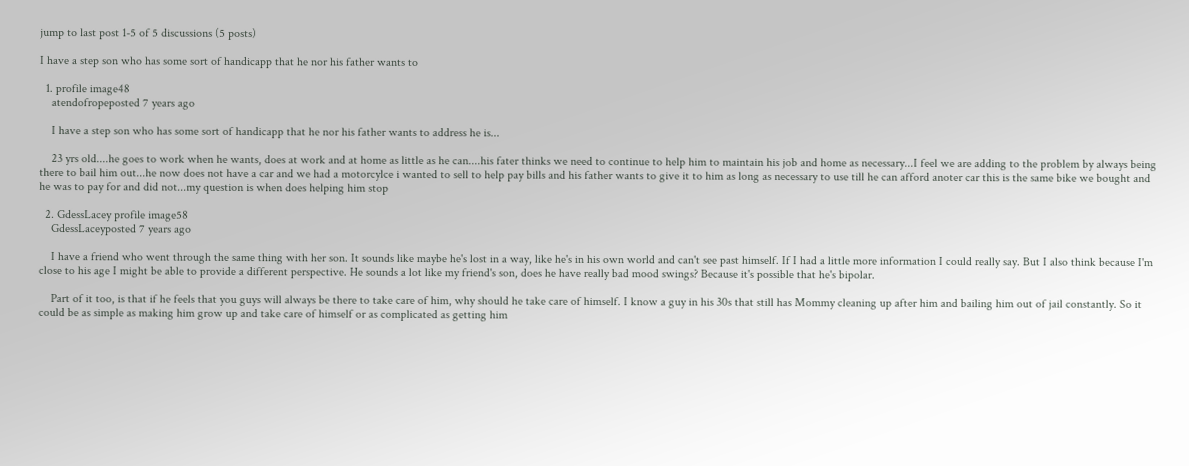jump to last post 1-5 of 5 discussions (5 posts)

I have a step son who has some sort of handicapp that he nor his father wants to

  1. profile image48
    atendofropeposted 7 years ago

    I have a step son who has some sort of handicapp that he nor his father wants to address he is...

    23 yrs old....he goes to work when he wants, does at work and at home as little as he can....his fater thinks we need to continue to help him to maintain his job and home as necessary...I feel we are adding to the problem by always being there to bail him out...he now does not have a car and we had a motorcylce i wanted to sell to help pay bills and his father wants to give it to him as long as necessary to use till he can afford anoter car this is the same bike we bought and he was to pay for and did not...my question is when does helping him stop

  2. GdessLacey profile image58
    GdessLaceyposted 7 years ago

    I have a friend who went through the same thing with her son. It sounds like maybe he's lost in a way, like he's in his own world and can't see past himself. If I had a little more information I could really say. But I also think because I'm close to his age I might be able to provide a different perspective. He sounds a lot like my friend's son, does he have really bad mood swings? Because it's possible that he's bipolar.

    Part of it too, is that if he feels that you guys will always be there to take care of him, why should he take care of himself. I know a guy in his 30s that still has Mommy cleaning up after him and bailing him out of jail constantly. So it could be as simple as making him grow up and take care of himself or as complicated as getting him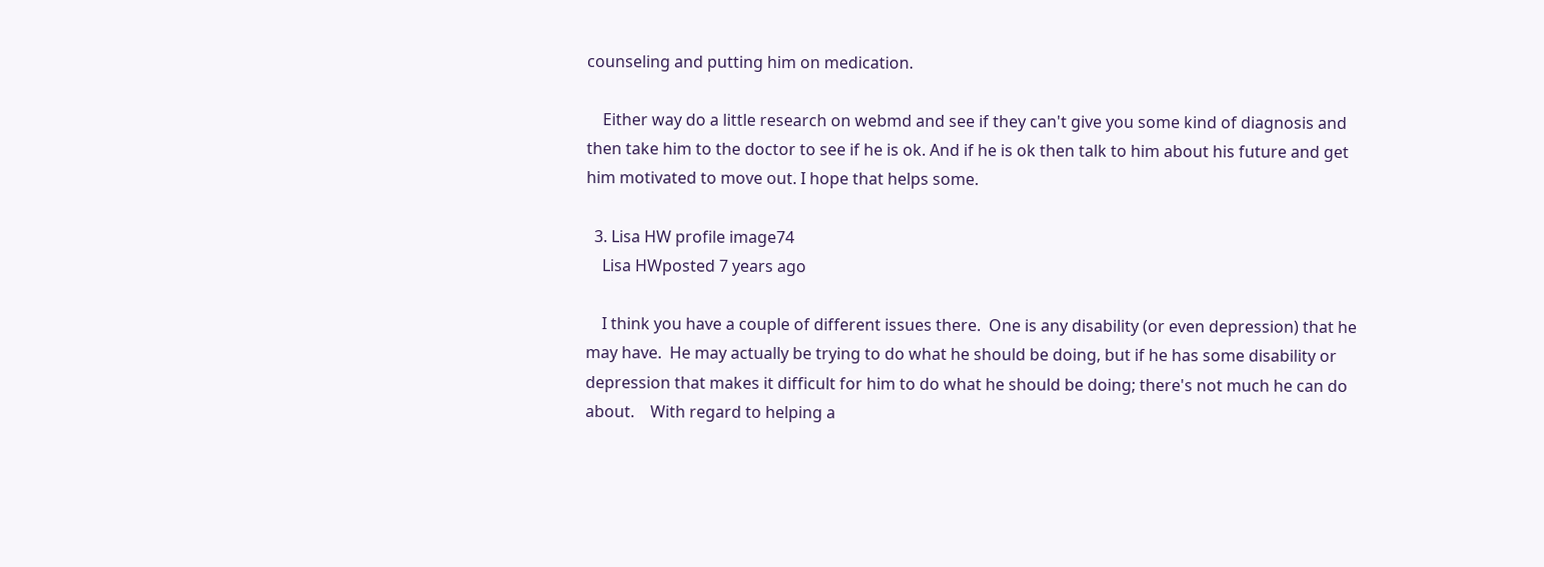counseling and putting him on medication.

    Either way do a little research on webmd and see if they can't give you some kind of diagnosis and then take him to the doctor to see if he is ok. And if he is ok then talk to him about his future and get him motivated to move out. I hope that helps some.

  3. Lisa HW profile image74
    Lisa HWposted 7 years ago

    I think you have a couple of different issues there.  One is any disability (or even depression) that he may have.  He may actually be trying to do what he should be doing, but if he has some disability or depression that makes it difficult for him to do what he should be doing; there's not much he can do about.    With regard to helping a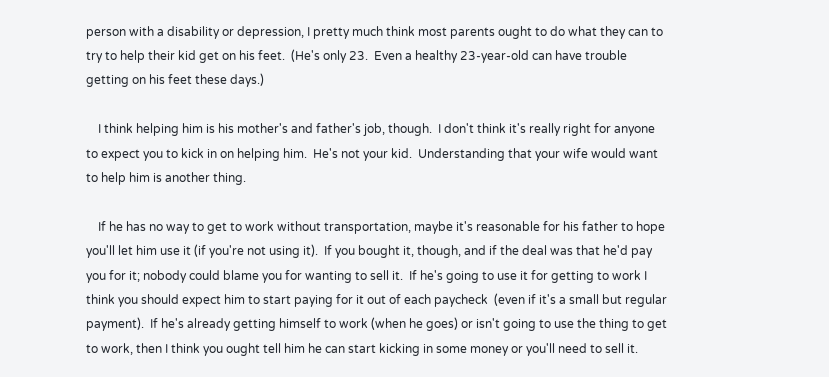person with a disability or depression, I pretty much think most parents ought to do what they can to try to help their kid get on his feet.  (He's only 23.  Even a healthy 23-year-old can have trouble getting on his feet these days.)

    I think helping him is his mother's and father's job, though.  I don't think it's really right for anyone to expect you to kick in on helping him.  He's not your kid.  Understanding that your wife would want to help him is another thing.

    If he has no way to get to work without transportation, maybe it's reasonable for his father to hope you'll let him use it (if you're not using it).  If you bought it, though, and if the deal was that he'd pay you for it; nobody could blame you for wanting to sell it.  If he's going to use it for getting to work I think you should expect him to start paying for it out of each paycheck  (even if it's a small but regular payment).  If he's already getting himself to work (when he goes) or isn't going to use the thing to get to work, then I think you ought tell him he can start kicking in some money or you'll need to sell it.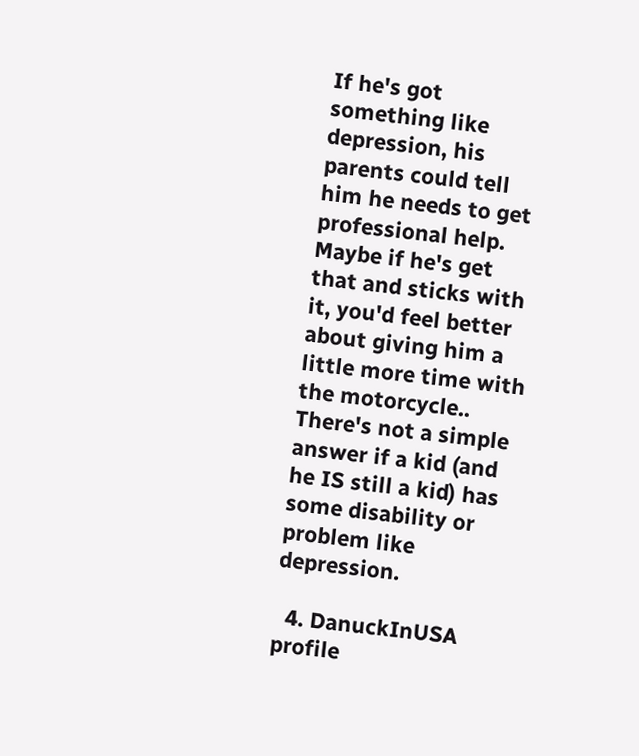If he's got something like depression, his parents could tell him he needs to get professional help.  Maybe if he's get that and sticks with it, you'd feel better about giving him a little more time with the motorcycle..  There's not a simple answer if a kid (and he IS still a kid) has some disability or problem like depression.

  4. DanuckInUSA profile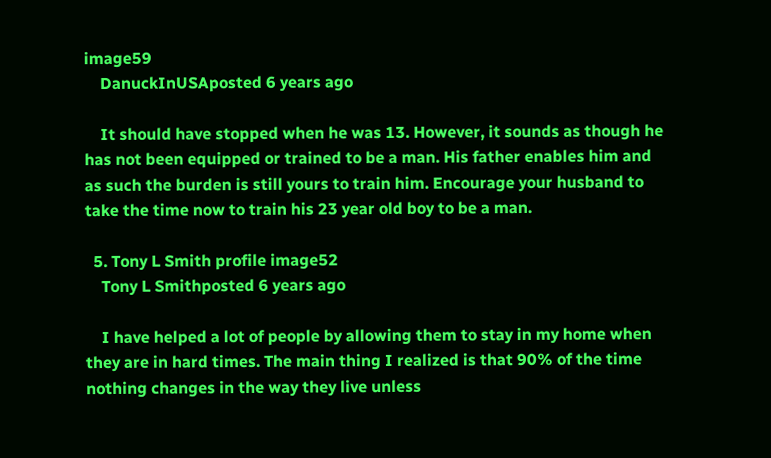image59
    DanuckInUSAposted 6 years ago

    It should have stopped when he was 13. However, it sounds as though he has not been equipped or trained to be a man. His father enables him and as such the burden is still yours to train him. Encourage your husband to take the time now to train his 23 year old boy to be a man.

  5. Tony L Smith profile image52
    Tony L Smithposted 6 years ago

    I have helped a lot of people by allowing them to stay in my home when they are in hard times. The main thing I realized is that 90% of the time nothing changes in the way they live unless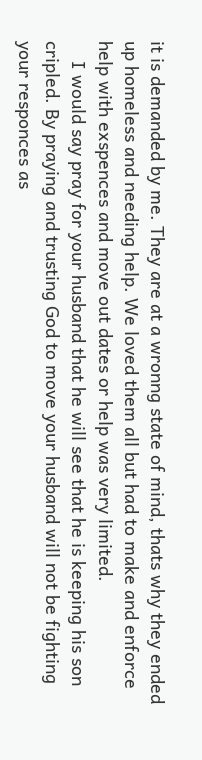it is demanded by me. They are at a wronng state of mind, thats why they ended up homeless and needing help. We loved them all but had to make and enforce help with exspences and move out dates or help was very limited.
    I would say pray for your husband that he will see that he is keeping his son cripled. By praying and trusting God to move your husband will not be fighting your responces as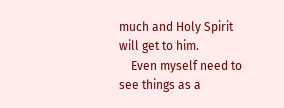much and Holy Spirit will get to him.
    Even myself need to see things as a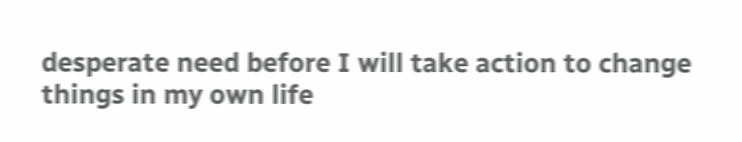desperate need before I will take action to change things in my own life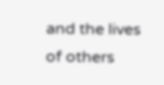and the lives of others